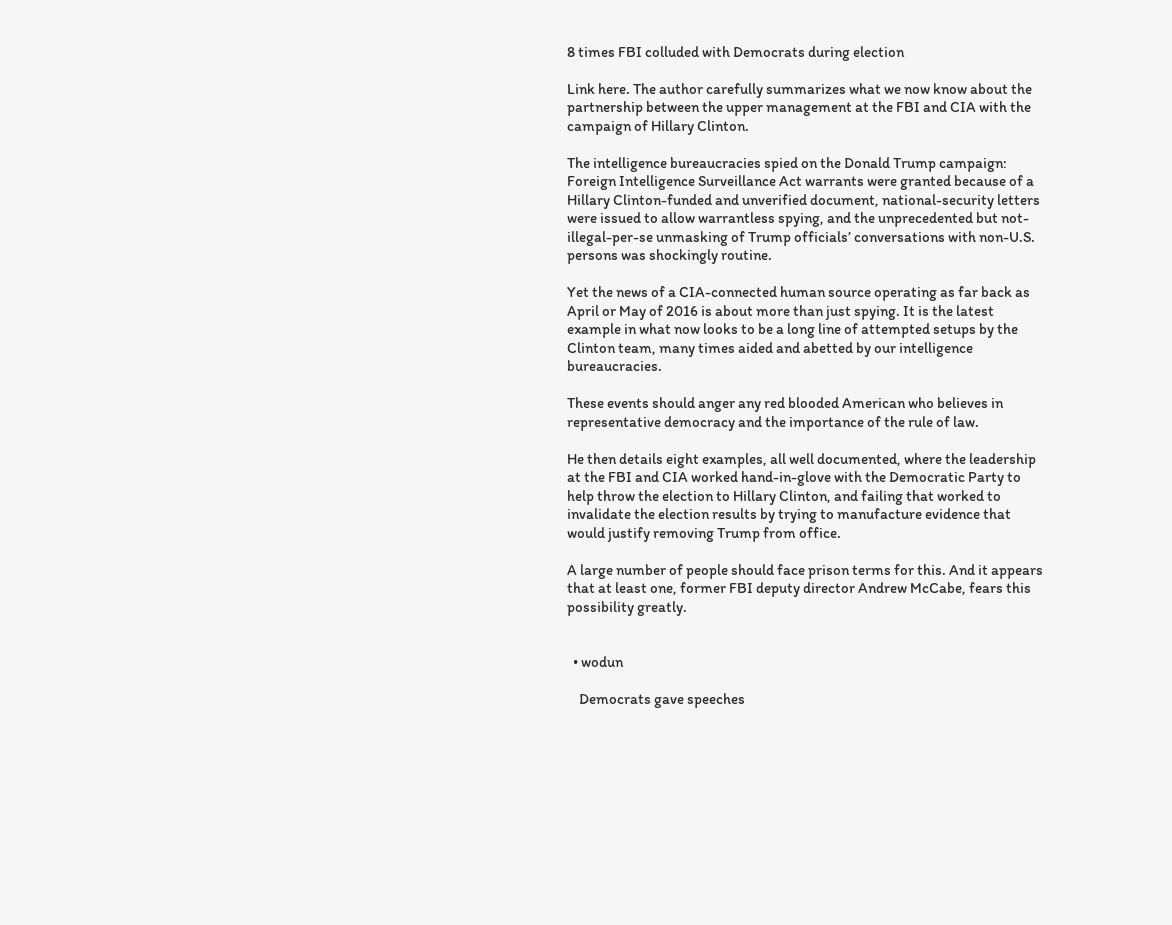8 times FBI colluded with Democrats during election

Link here. The author carefully summarizes what we now know about the partnership between the upper management at the FBI and CIA with the campaign of Hillary Clinton.

The intelligence bureaucracies spied on the Donald Trump campaign: Foreign Intelligence Surveillance Act warrants were granted because of a Hillary Clinton-funded and unverified document, national-security letters were issued to allow warrantless spying, and the unprecedented but not-illegal-per-se unmasking of Trump officials’ conversations with non-U.S. persons was shockingly routine.

Yet the news of a CIA-connected human source operating as far back as April or May of 2016 is about more than just spying. It is the latest example in what now looks to be a long line of attempted setups by the Clinton team, many times aided and abetted by our intelligence bureaucracies.

These events should anger any red blooded American who believes in representative democracy and the importance of the rule of law.

He then details eight examples, all well documented, where the leadership at the FBI and CIA worked hand-in-glove with the Democratic Party to help throw the election to Hillary Clinton, and failing that worked to invalidate the election results by trying to manufacture evidence that would justify removing Trump from office.

A large number of people should face prison terms for this. And it appears that at least one, former FBI deputy director Andrew McCabe, fears this possibility greatly.


  • wodun

    Democrats gave speeches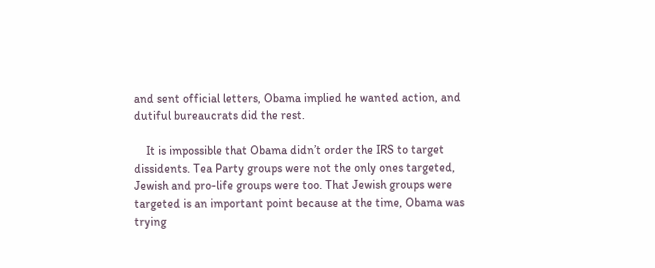and sent official letters, Obama implied he wanted action, and dutiful bureaucrats did the rest.

    It is impossible that Obama didn’t order the IRS to target dissidents. Tea Party groups were not the only ones targeted, Jewish and pro-life groups were too. That Jewish groups were targeted is an important point because at the time, Obama was trying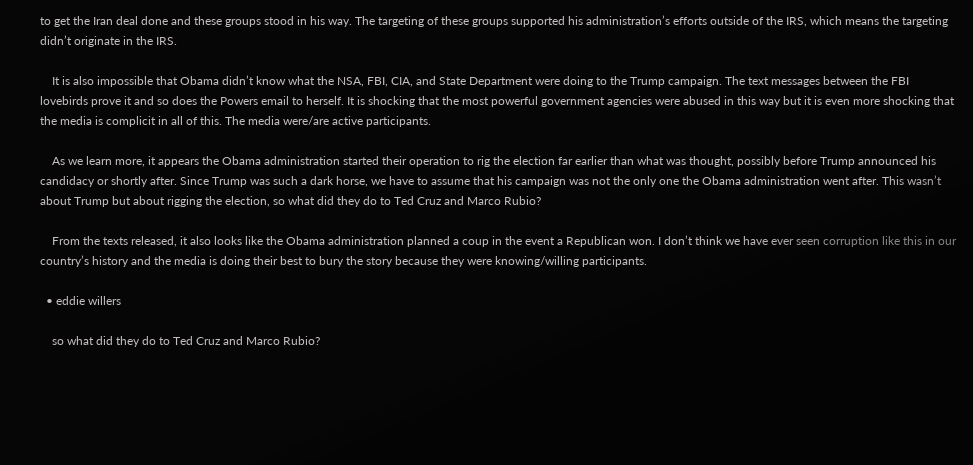to get the Iran deal done and these groups stood in his way. The targeting of these groups supported his administration’s efforts outside of the IRS, which means the targeting didn’t originate in the IRS.

    It is also impossible that Obama didn’t know what the NSA, FBI, CIA, and State Department were doing to the Trump campaign. The text messages between the FBI lovebirds prove it and so does the Powers email to herself. It is shocking that the most powerful government agencies were abused in this way but it is even more shocking that the media is complicit in all of this. The media were/are active participants.

    As we learn more, it appears the Obama administration started their operation to rig the election far earlier than what was thought, possibly before Trump announced his candidacy or shortly after. Since Trump was such a dark horse, we have to assume that his campaign was not the only one the Obama administration went after. This wasn’t about Trump but about rigging the election, so what did they do to Ted Cruz and Marco Rubio?

    From the texts released, it also looks like the Obama administration planned a coup in the event a Republican won. I don’t think we have ever seen corruption like this in our country’s history and the media is doing their best to bury the story because they were knowing/willing participants.

  • eddie willers

    so what did they do to Ted Cruz and Marco Rubio?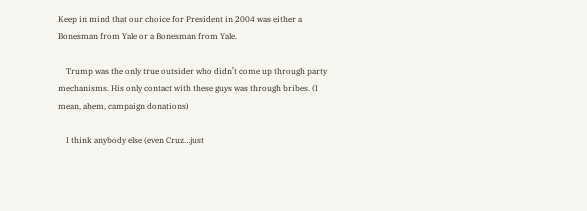Keep in mind that our choice for President in 2004 was either a Bonesman from Yale or a Bonesman from Yale.

    Trump was the only true outsider who didn’t come up through party mechanisms. His only contact with these guys was through bribes. (I mean, ahem, campaign donations)

    I think anybody else (even Cruz…just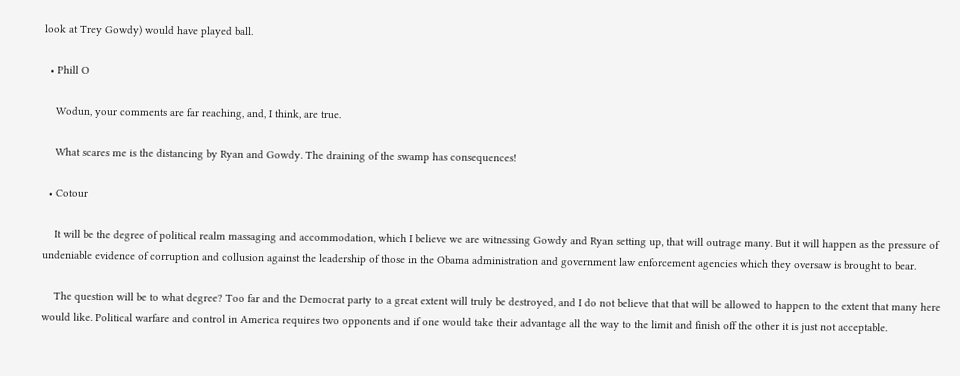look at Trey Gowdy) would have played ball.

  • Phill O

    Wodun, your comments are far reaching, and, I think, are true.

    What scares me is the distancing by Ryan and Gowdy. The draining of the swamp has consequences!

  • Cotour

    It will be the degree of political realm massaging and accommodation, which I believe we are witnessing Gowdy and Ryan setting up, that will outrage many. But it will happen as the pressure of undeniable evidence of corruption and collusion against the leadership of those in the Obama administration and government law enforcement agencies which they oversaw is brought to bear.

    The question will be to what degree? Too far and the Democrat party to a great extent will truly be destroyed, and I do not believe that that will be allowed to happen to the extent that many here would like. Political warfare and control in America requires two opponents and if one would take their advantage all the way to the limit and finish off the other it is just not acceptable.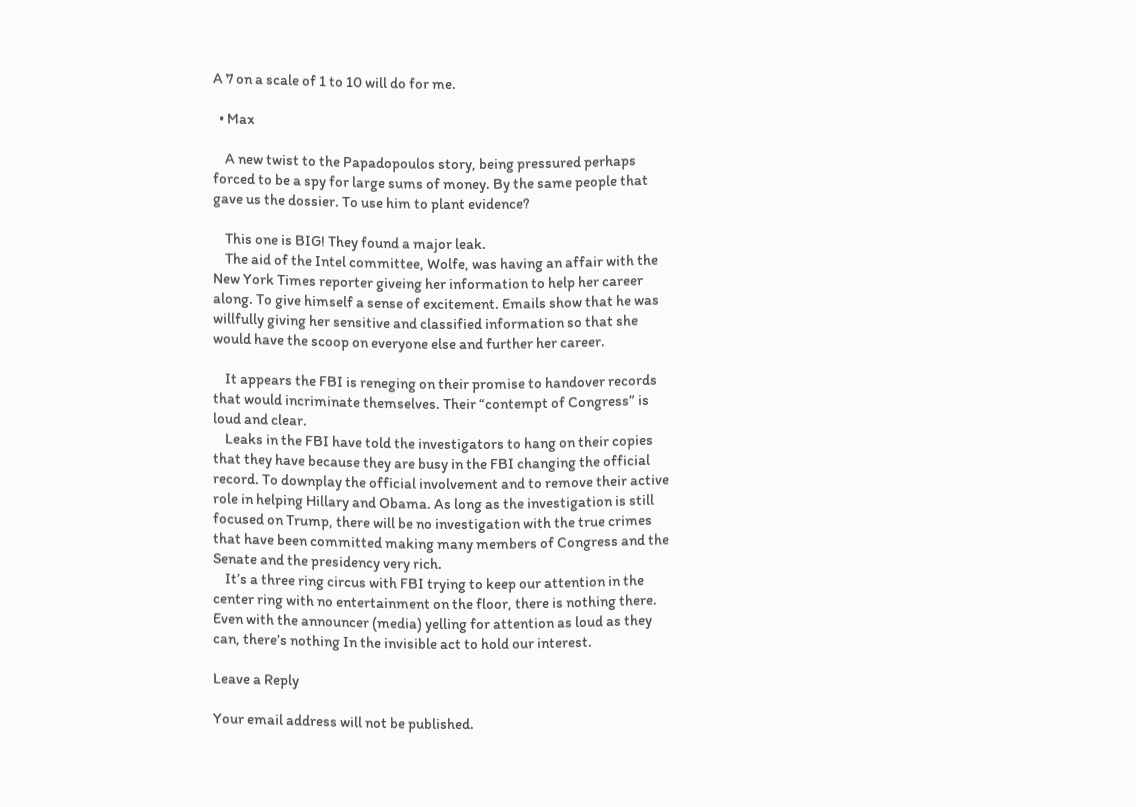A 7 on a scale of 1 to 10 will do for me.

  • Max

    A new twist to the Papadopoulos story, being pressured perhaps forced to be a spy for large sums of money. By the same people that gave us the dossier. To use him to plant evidence?

    This one is BIG! They found a major leak.
    The aid of the Intel committee, Wolfe, was having an affair with the New York Times reporter giveing her information to help her career along. To give himself a sense of excitement. Emails show that he was willfully giving her sensitive and classified information so that she would have the scoop on everyone else and further her career.

    It appears the FBI is reneging on their promise to handover records that would incriminate themselves. Their “contempt of Congress” is loud and clear.
    Leaks in the FBI have told the investigators to hang on their copies that they have because they are busy in the FBI changing the official record. To downplay the official involvement and to remove their active role in helping Hillary and Obama. As long as the investigation is still focused on Trump, there will be no investigation with the true crimes that have been committed making many members of Congress and the Senate and the presidency very rich.
    It’s a three ring circus with FBI trying to keep our attention in the center ring with no entertainment on the floor, there is nothing there. Even with the announcer (media) yelling for attention as loud as they can, there’s nothing In the invisible act to hold our interest.

Leave a Reply

Your email address will not be published.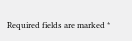Required fields are marked *